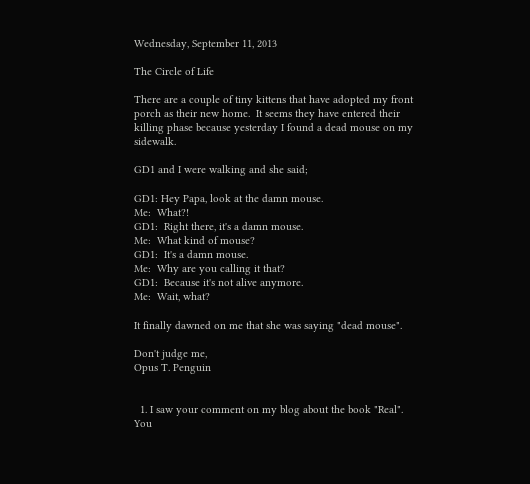Wednesday, September 11, 2013

The Circle of Life

There are a couple of tiny kittens that have adopted my front porch as their new home.  It seems they have entered their killing phase because yesterday I found a dead mouse on my sidewalk.

GD1 and I were walking and she said;

GD1: Hey Papa, look at the damn mouse.
Me:  What?!
GD1:  Right there, it's a damn mouse.
Me:  What kind of mouse?
GD1:  It's a damn mouse.
Me:  Why are you calling it that?
GD1:  Because it's not alive anymore.
Me:  Wait, what?

It finally dawned on me that she was saying "dead mouse".

Don't judge me,
Opus T. Penguin


  1. I saw your comment on my blog about the book "Real". You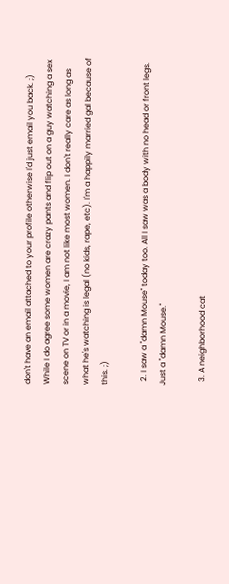don't have an email attached to your profile otherwise I'd just email you back. ;) While I do agree some women are crazy pants and flip out on a guy watching a sex scene on TV or in a movie, I am not like most women. I don't really care as long as what he's watching is legal (no kids, rape, etc). I'm a happily married gal because of this. ;)

  2. I saw a "damn Mouse" today too. All I saw was a body with no head or front legs. Just a "damn Mouse."

  3. A neighborhood cat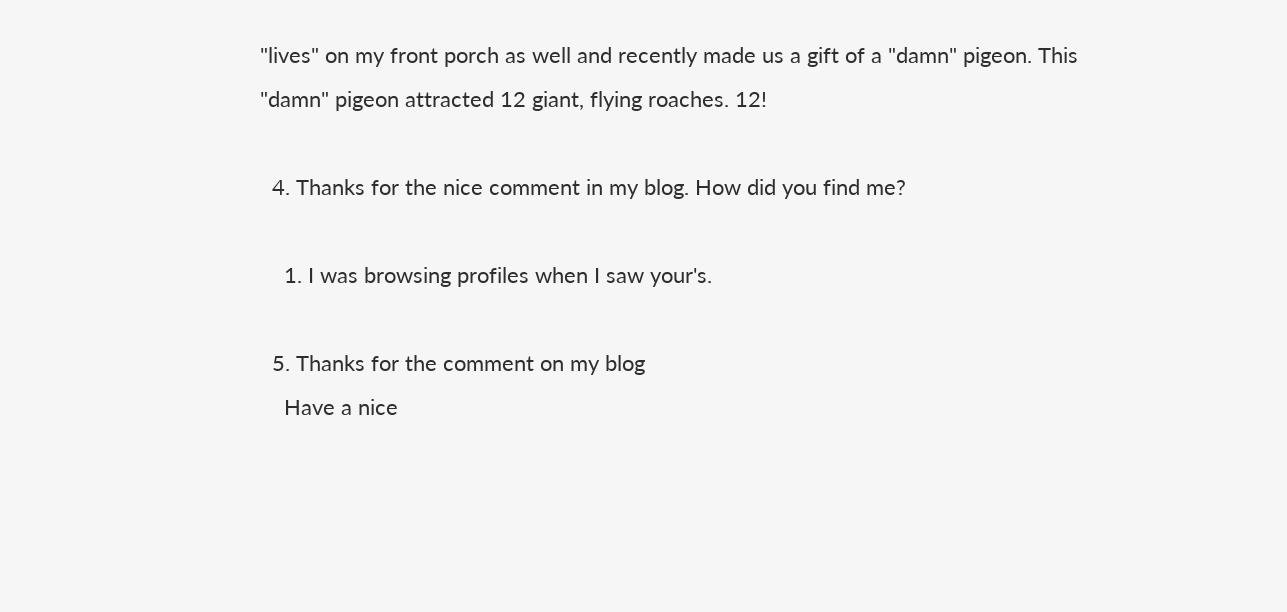"lives" on my front porch as well and recently made us a gift of a "damn" pigeon. This "damn" pigeon attracted 12 giant, flying roaches. 12!

  4. Thanks for the nice comment in my blog. How did you find me?

    1. I was browsing profiles when I saw your's.

  5. Thanks for the comment on my blog
    Have a nice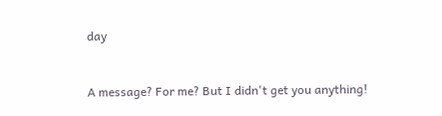day


A message? For me? But I didn't get you anything!